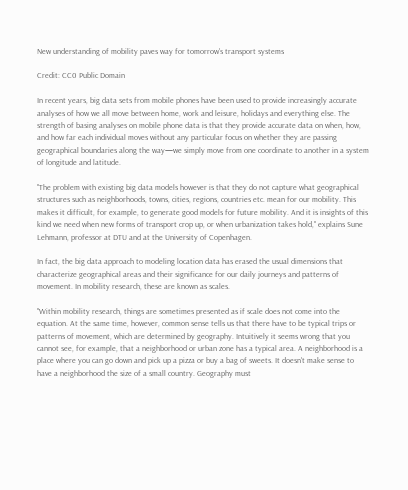New understanding of mobility paves way for tomorrow's transport systems

Credit: CC0 Public Domain

In recent years, big data sets from mobile phones have been used to provide increasingly accurate analyses of how we all move between home, work and leisure, holidays and everything else. The strength of basing analyses on mobile phone data is that they provide accurate data on when, how, and how far each individual moves without any particular focus on whether they are passing geographical boundaries along the way—we simply move from one coordinate to another in a system of longitude and latitude.

"The problem with existing big data models however is that they do not capture what geographical structures such as neighborhoods, towns, cities, regions, countries etc. mean for our mobility. This makes it difficult, for example, to generate good models for future mobility. And it is insights of this kind we need when new forms of transport crop up, or when urbanization takes hold," explains Sune Lehmann, professor at DTU and at the University of Copenhagen.

In fact, the big data approach to modeling location data has erased the usual dimensions that characterize geographical areas and their significance for our daily journeys and patterns of movement. In mobility research, these are known as scales.

"Within mobility research, things are sometimes presented as if scale does not come into the equation. At the same time, however, common sense tells us that there have to be typical trips or patterns of movement, which are determined by geography. Intuitively it seems wrong that you cannot see, for example, that a neighborhood or urban zone has a typical area. A neighborhood is a place where you can go down and pick up a pizza or buy a bag of sweets. It doesn't make sense to have a neighborhood the size of a small country. Geography must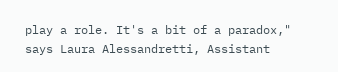play a role. It's a bit of a paradox," says Laura Alessandretti, Assistant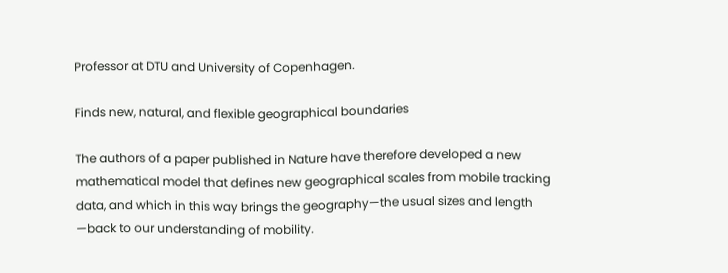Professor at DTU and University of Copenhagen.

Finds new, natural, and flexible geographical boundaries

The authors of a paper published in Nature have therefore developed a new mathematical model that defines new geographical scales from mobile tracking data, and which in this way brings the geography—the usual sizes and length —back to our understanding of mobility.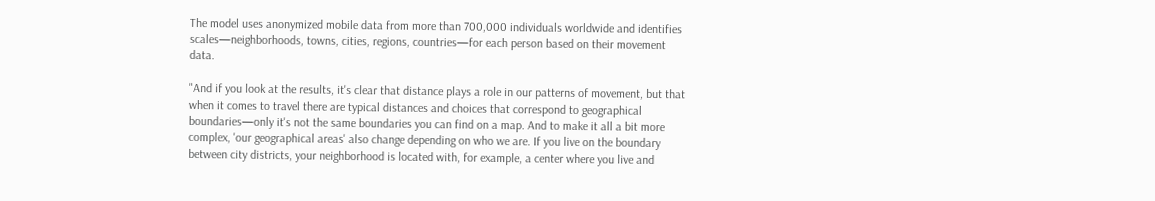The model uses anonymized mobile data from more than 700,000 individuals worldwide and identifies scales—neighborhoods, towns, cities, regions, countries—for each person based on their movement data.

"And if you look at the results, it's clear that distance plays a role in our patterns of movement, but that when it comes to travel there are typical distances and choices that correspond to geographical boundaries—only it's not the same boundaries you can find on a map. And to make it all a bit more complex, 'our geographical areas' also change depending on who we are. If you live on the boundary between city districts, your neighborhood is located with, for example, a center where you live and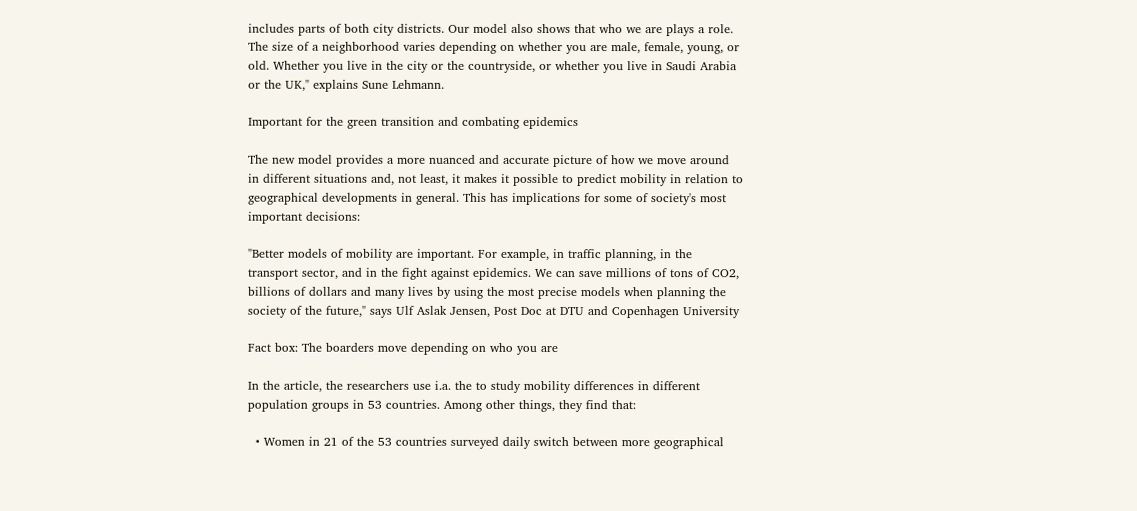includes parts of both city districts. Our model also shows that who we are plays a role. The size of a neighborhood varies depending on whether you are male, female, young, or old. Whether you live in the city or the countryside, or whether you live in Saudi Arabia or the UK," explains Sune Lehmann.

Important for the green transition and combating epidemics

The new model provides a more nuanced and accurate picture of how we move around in different situations and, not least, it makes it possible to predict mobility in relation to geographical developments in general. This has implications for some of society's most important decisions:

"Better models of mobility are important. For example, in traffic planning, in the transport sector, and in the fight against epidemics. We can save millions of tons of CO2, billions of dollars and many lives by using the most precise models when planning the society of the future," says Ulf Aslak Jensen, Post Doc at DTU and Copenhagen University

Fact box: The boarders move depending on who you are

In the article, the researchers use i.a. the to study mobility differences in different population groups in 53 countries. Among other things, they find that:

  • Women in 21 of the 53 countries surveyed daily switch between more geographical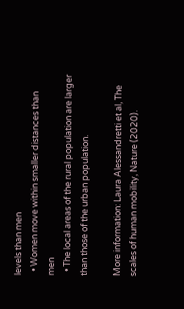levels than men
  • Women move within smaller distances than men
  • The local areas of the rural population are larger than those of the urban population.

More information: Laura Alessandretti et al, The scales of human mobility, Nature (2020).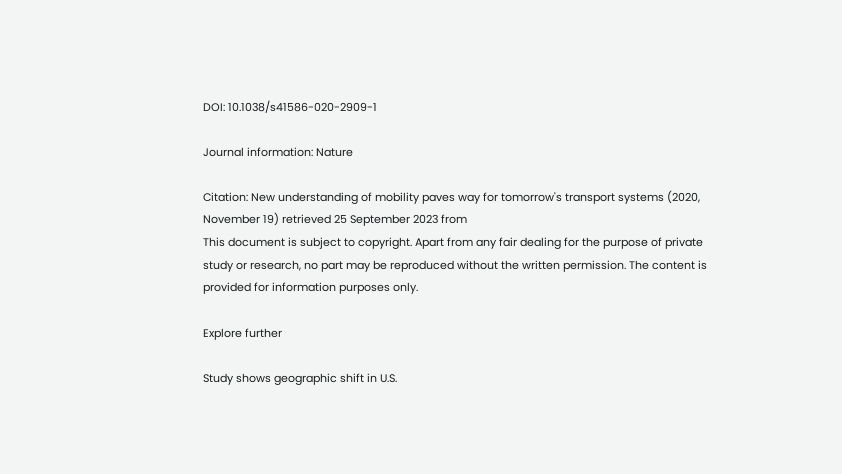DOI: 10.1038/s41586-020-2909-1

Journal information: Nature

Citation: New understanding of mobility paves way for tomorrow's transport systems (2020, November 19) retrieved 25 September 2023 from
This document is subject to copyright. Apart from any fair dealing for the purpose of private study or research, no part may be reproduced without the written permission. The content is provided for information purposes only.

Explore further

Study shows geographic shift in U.S.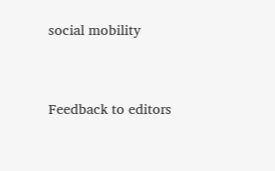social mobility


Feedback to editors